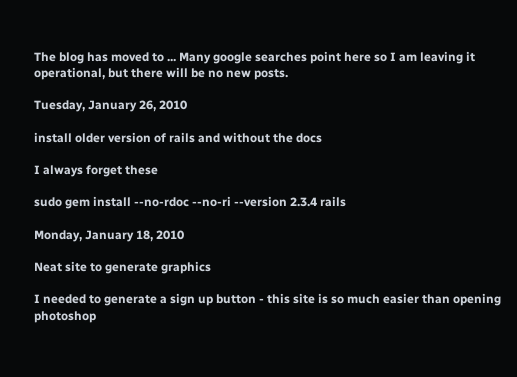The blog has moved to ... Many google searches point here so I am leaving it operational, but there will be no new posts.

Tuesday, January 26, 2010

install older version of rails and without the docs

I always forget these

sudo gem install --no-rdoc --no-ri --version 2.3.4 rails

Monday, January 18, 2010

Neat site to generate graphics

I needed to generate a sign up button - this site is so much easier than opening photoshop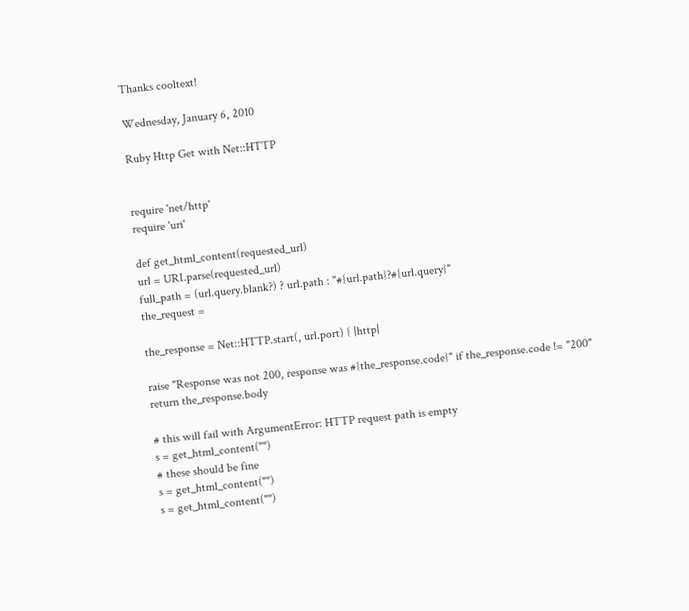Thanks cooltext!

Wednesday, January 6, 2010

Ruby Http Get with Net::HTTP


require 'net/http'
require 'uri'

def get_html_content(requested_url)
url = URI.parse(requested_url)
full_path = (url.query.blank?) ? url.path : "#{url.path}?#{url.query}"
the_request =

the_response = Net::HTTP.start(, url.port) { |http|

raise "Response was not 200, response was #{the_response.code}" if the_response.code != "200"
return the_response.body

# this will fail with ArgumentError: HTTP request path is empty
s = get_html_content("")
# these should be fine
s = get_html_content("")
s = get_html_content("")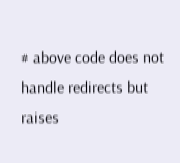# above code does not handle redirects but raises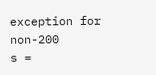exception for non-200
s =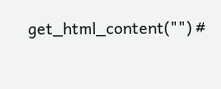get_html_content("") #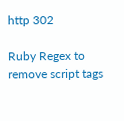http 302

Ruby Regex to remove script tags